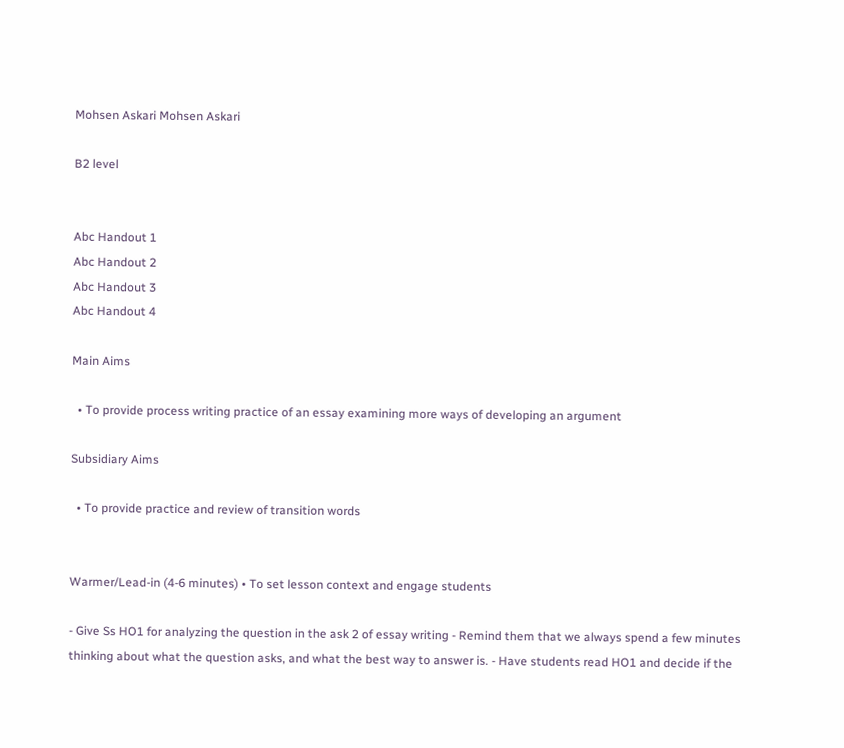Mohsen Askari Mohsen Askari

B2 level


Abc Handout 1
Abc Handout 2
Abc Handout 3
Abc Handout 4

Main Aims

  • To provide process writing practice of an essay examining more ways of developing an argument

Subsidiary Aims

  • To provide practice and review of transition words


Warmer/Lead-in (4-6 minutes) • To set lesson context and engage students

- Give Ss HO1 for analyzing the question in the ask 2 of essay writing - Remind them that we always spend a few minutes thinking about what the question asks, and what the best way to answer is. - Have students read HO1 and decide if the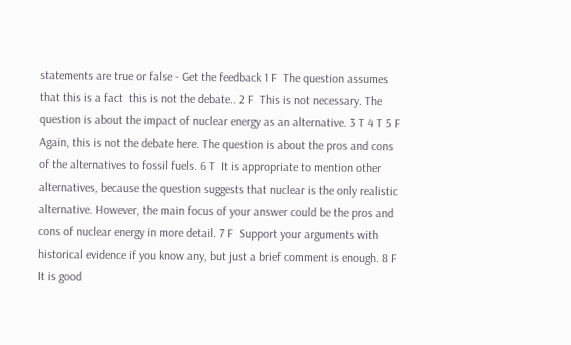statements are true or false - Get the feedback 1 F  The question assumes that this is a fact  this is not the debate.. 2 F  This is not necessary. The question is about the impact of nuclear energy as an alternative. 3 T 4 T 5 F  Again, this is not the debate here. The question is about the pros and cons of the alternatives to fossil fuels. 6 T  It is appropriate to mention other alternatives, because the question suggests that nuclear is the only realistic alternative. However, the main focus of your answer could be the pros and cons of nuclear energy in more detail. 7 F  Support your arguments with historical evidence if you know any, but just a brief comment is enough. 8 F  It is good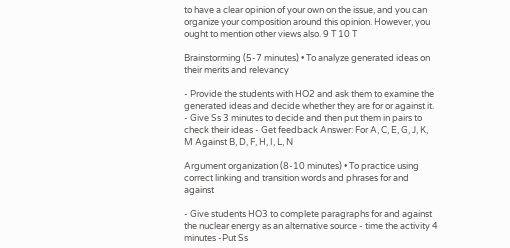to have a clear opinion of your own on the issue, and you can organize your composition around this opinion. However, you ought to mention other views also. 9 T 10 T

Brainstorming (5-7 minutes) • To analyze generated ideas on their merits and relevancy

- Provide the students with HO2 and ask them to examine the generated ideas and decide whether they are for or against it. - Give Ss 3 minutes to decide and then put them in pairs to check their ideas - Get feedback Answer: For A, C, E, G, J, K, M Against B, D, F, H, I, L, N

Argument organization (8-10 minutes) • To practice using correct linking and transition words and phrases for and against

- Give students HO3 to complete paragraphs for and against the nuclear energy as an alternative source - time the activity 4 minutes -Put Ss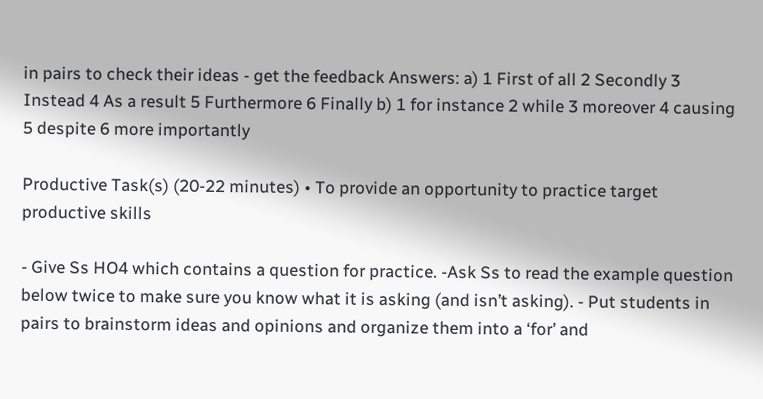in pairs to check their ideas - get the feedback Answers: a) 1 First of all 2 Secondly 3 Instead 4 As a result 5 Furthermore 6 Finally b) 1 for instance 2 while 3 moreover 4 causing 5 despite 6 more importantly

Productive Task(s) (20-22 minutes) • To provide an opportunity to practice target productive skills

- Give Ss HO4 which contains a question for practice. -Ask Ss to read the example question below twice to make sure you know what it is asking (and isn’t asking). - Put students in pairs to brainstorm ideas and opinions and organize them into a ‘for’ and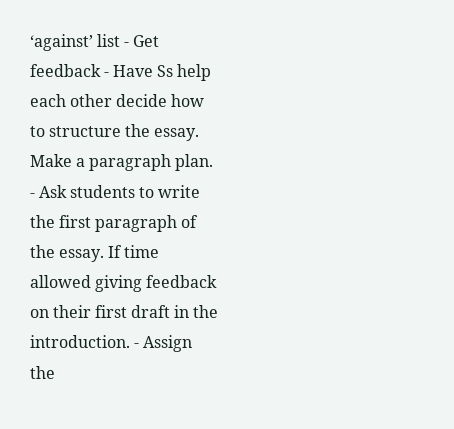‘against’ list - Get feedback - Have Ss help each other decide how to structure the essay. Make a paragraph plan. - Ask students to write the first paragraph of the essay. If time allowed giving feedback on their first draft in the introduction. - Assign the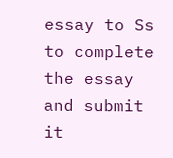essay to Ss to complete the essay and submit it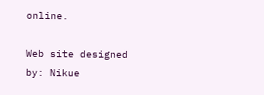online.

Web site designed by: Nikue